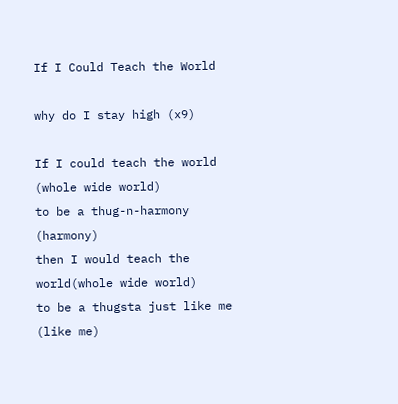If I Could Teach the World

why do I stay high (x9)

If I could teach the world (whole wide world)
to be a thug-n-harmony (harmony)
then I would teach the world(whole wide world)
to be a thugsta just like me (like me)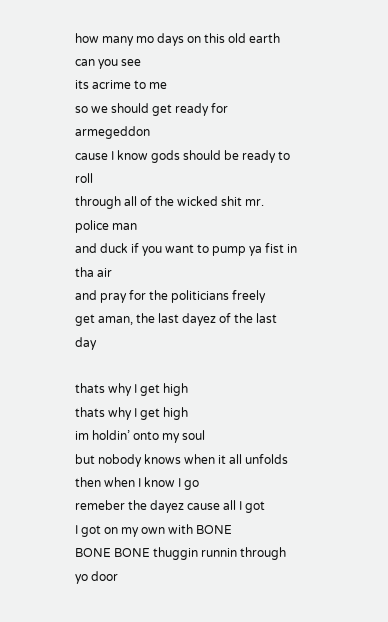how many mo days on this old earth can you see
its acrime to me
so we should get ready for armegeddon
cause I know gods should be ready to roll
through all of the wicked shit mr. police man
and duck if you want to pump ya fist in tha air
and pray for the politicians freely
get aman, the last dayez of the last day

thats why I get high
thats why I get high
im holdin’ onto my soul
but nobody knows when it all unfolds
then when I know I go
remeber the dayez cause all I got
I got on my own with BONE
BONE BONE thuggin runnin through yo door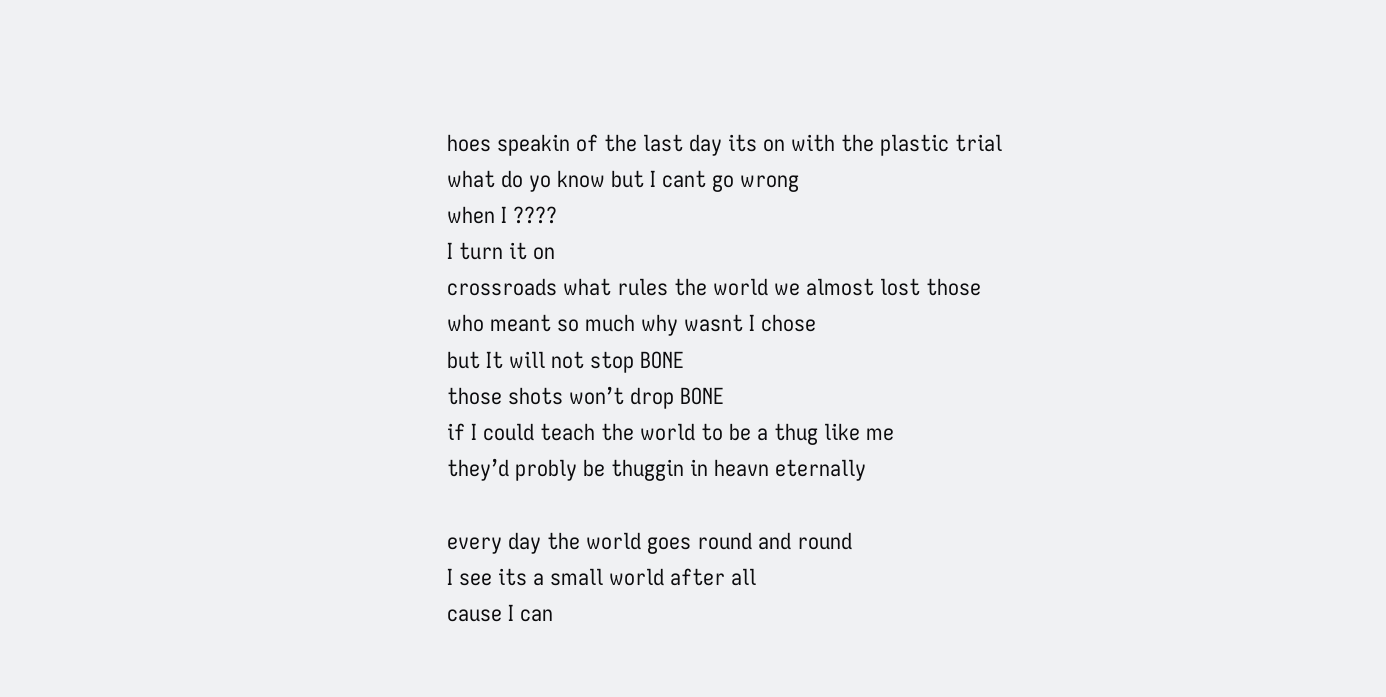hoes speakin of the last day its on with the plastic trial
what do yo know but I cant go wrong
when I ????
I turn it on
crossroads what rules the world we almost lost those
who meant so much why wasnt I chose
but It will not stop BONE
those shots won’t drop BONE
if I could teach the world to be a thug like me
they’d probly be thuggin in heavn eternally

every day the world goes round and round
I see its a small world after all
cause I can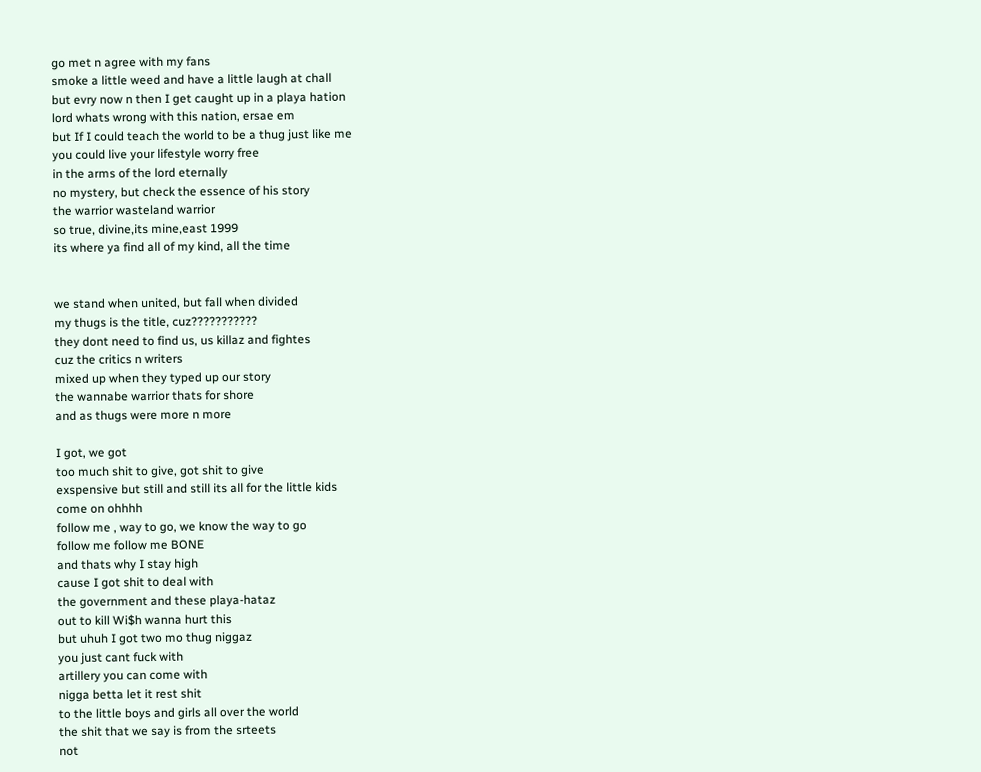go met n agree with my fans
smoke a little weed and have a little laugh at chall
but evry now n then I get caught up in a playa hation
lord whats wrong with this nation, ersae em
but If I could teach the world to be a thug just like me
you could live your lifestyle worry free
in the arms of the lord eternally
no mystery, but check the essence of his story
the warrior wasteland warrior
so true, divine,its mine,east 1999
its where ya find all of my kind, all the time


we stand when united, but fall when divided
my thugs is the title, cuz???????????
they dont need to find us, us killaz and fightes
cuz the critics n writers
mixed up when they typed up our story
the wannabe warrior thats for shore
and as thugs were more n more

I got, we got
too much shit to give, got shit to give
exspensive but still and still its all for the little kids
come on ohhhh
follow me , way to go, we know the way to go
follow me follow me BONE
and thats why I stay high
cause I got shit to deal with
the government and these playa-hataz
out to kill Wi$h wanna hurt this
but uhuh I got two mo thug niggaz
you just cant fuck with
artillery you can come with
nigga betta let it rest shit
to the little boys and girls all over the world
the shit that we say is from the srteets
not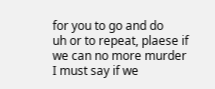for you to go and do
uh or to repeat, plaese if we can no more murder
I must say if we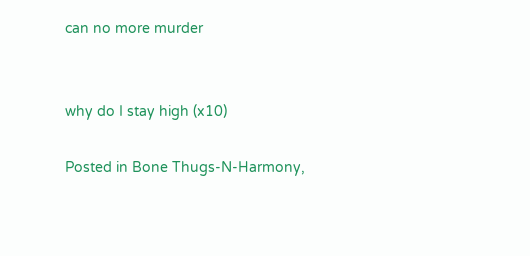can no more murder


why do I stay high (x10)

Posted in Bone Thugs-N-Harmony,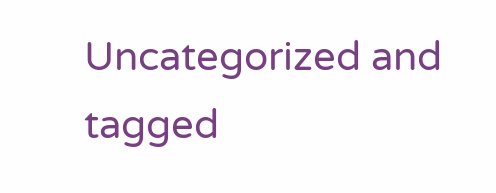Uncategorized and tagged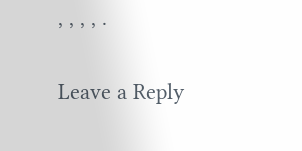, , , , .

Leave a Reply